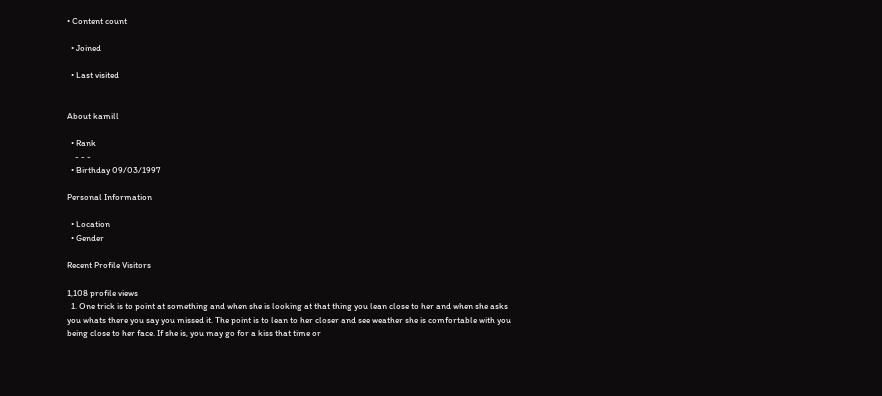• Content count

  • Joined

  • Last visited


About kamill

  • Rank
    - - -
  • Birthday 09/03/1997

Personal Information

  • Location
  • Gender

Recent Profile Visitors

1,108 profile views
  1. One trick is to point at something and when she is looking at that thing you lean close to her and when she asks you whats there you say you missed it. The point is to lean to her closer and see weather she is comfortable with you being close to her face. If she is, you may go for a kiss that time or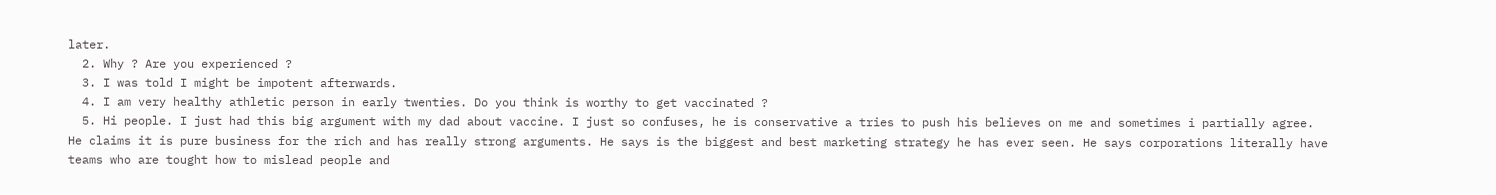later.
  2. Why ? Are you experienced ?
  3. I was told I might be impotent afterwards.
  4. I am very healthy athletic person in early twenties. Do you think is worthy to get vaccinated ?
  5. Hi people. I just had this big argument with my dad about vaccine. I just so confuses, he is conservative a tries to push his believes on me and sometimes i partially agree. He claims it is pure business for the rich and has really strong arguments. He says is the biggest and best marketing strategy he has ever seen. He says corporations literally have teams who are tought how to mislead people and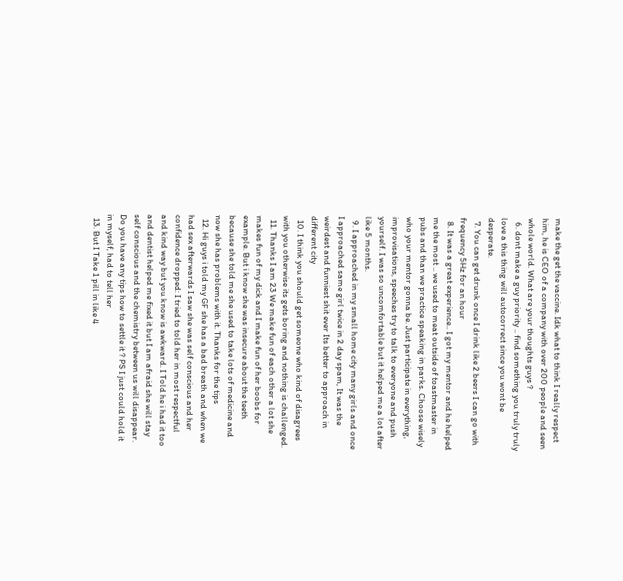make the get the vaccine. Idk what to think I really respect him, he is CEO of a company with over 200 people and seen whole world. What are your thoughts guys ?
  6. dont make a guy priority .. find something you truly truly love a this thing will autocorrect since you wont be desperate.
  7. You can get drunk once I drink like 2 beers I can go with frequency 5Hz for an hour
  8. It was a great experience.. I got my mentor and he helped me the most .. we used to meat outside of toastmaster in pubs and than we practice speaking in parks. Choose wisely who your mentor gonna be. Just participate in everything, improvisations, speeches try to talk to everyone and push yourself. I was so uncomfortable but it helped me a lot after like 5 months.
  9. I approached in my small home city many girls and once I approached same girl twice in 2 day spam, It was the weirdest and funniest shit ever Its better to approach in different city
  10. I think you should get someone who kind of disagrees with you otherwise its gets boring and nothing is challenged.
  11. Thanks I am 23 We make fun of each other a lot she makes fun of my dick and I make fun of her boobs for example. But i know she was insecure about the teeth because she told me she used to take lots of medicine and now she has problems with it. Thanks for the tips
  12. Hi guys i told my GF she has a bad breath and when we had sex afterwards I saw she was self conscious and her confidence dropped: I tried to told her in most respectful and kind way but you know is awkward. I Told he i had it too and dentist helped me fixed it but I am afraid she will stay self conscious and the chemistry between us will disappear. Do you have any tips how to settle it ? PS I just could hold it in myself, had to tell her
  13. But I Take 1 pill in like 4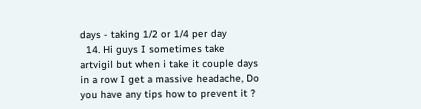days - taking 1/2 or 1/4 per day
  14. Hi guys I sometimes take artvigil but when i take it couple days in a row I get a massive headache, Do you have any tips how to prevent it ?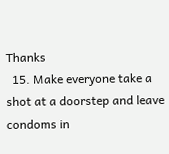Thanks
  15. Make everyone take a shot at a doorstep and leave condoms in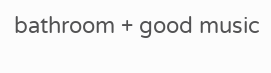bathroom + good music